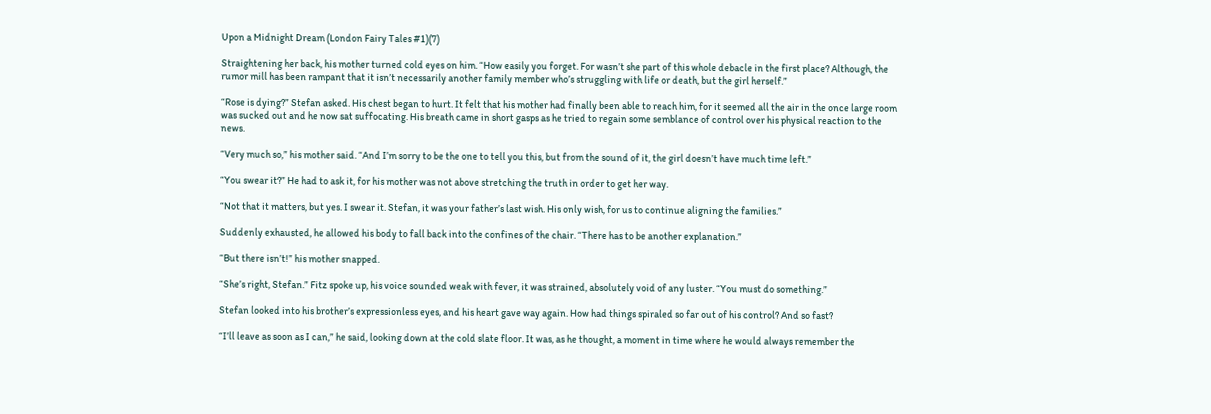Upon a Midnight Dream (London Fairy Tales #1)(7)

Straightening her back, his mother turned cold eyes on him. “How easily you forget. For wasn’t she part of this whole debacle in the first place? Although, the rumor mill has been rampant that it isn’t necessarily another family member who’s struggling with life or death, but the girl herself.”

“Rose is dying?” Stefan asked. His chest began to hurt. It felt that his mother had finally been able to reach him, for it seemed all the air in the once large room was sucked out and he now sat suffocating. His breath came in short gasps as he tried to regain some semblance of control over his physical reaction to the news.

“Very much so,” his mother said. “And I’m sorry to be the one to tell you this, but from the sound of it, the girl doesn’t have much time left.”

“You swear it?” He had to ask it, for his mother was not above stretching the truth in order to get her way.

“Not that it matters, but yes. I swear it. Stefan, it was your father’s last wish. His only wish, for us to continue aligning the families.”

Suddenly exhausted, he allowed his body to fall back into the confines of the chair. “There has to be another explanation.”

“But there isn’t!” his mother snapped.

“She’s right, Stefan.” Fitz spoke up, his voice sounded weak with fever, it was strained, absolutely void of any luster. “You must do something.”

Stefan looked into his brother’s expressionless eyes, and his heart gave way again. How had things spiraled so far out of his control? And so fast?

“I’ll leave as soon as I can,” he said, looking down at the cold slate floor. It was, as he thought, a moment in time where he would always remember the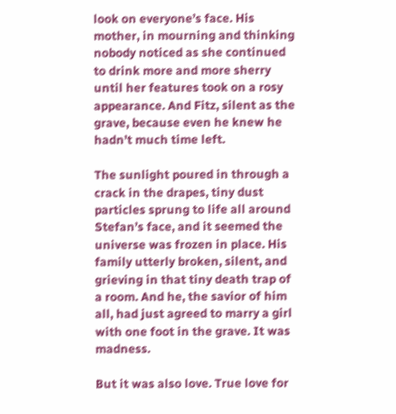look on everyone’s face. His mother, in mourning and thinking nobody noticed as she continued to drink more and more sherry until her features took on a rosy appearance. And Fitz, silent as the grave, because even he knew he hadn’t much time left.

The sunlight poured in through a crack in the drapes, tiny dust particles sprung to life all around Stefan’s face, and it seemed the universe was frozen in place. His family utterly broken, silent, and grieving in that tiny death trap of a room. And he, the savior of him all, had just agreed to marry a girl with one foot in the grave. It was madness.

But it was also love. True love for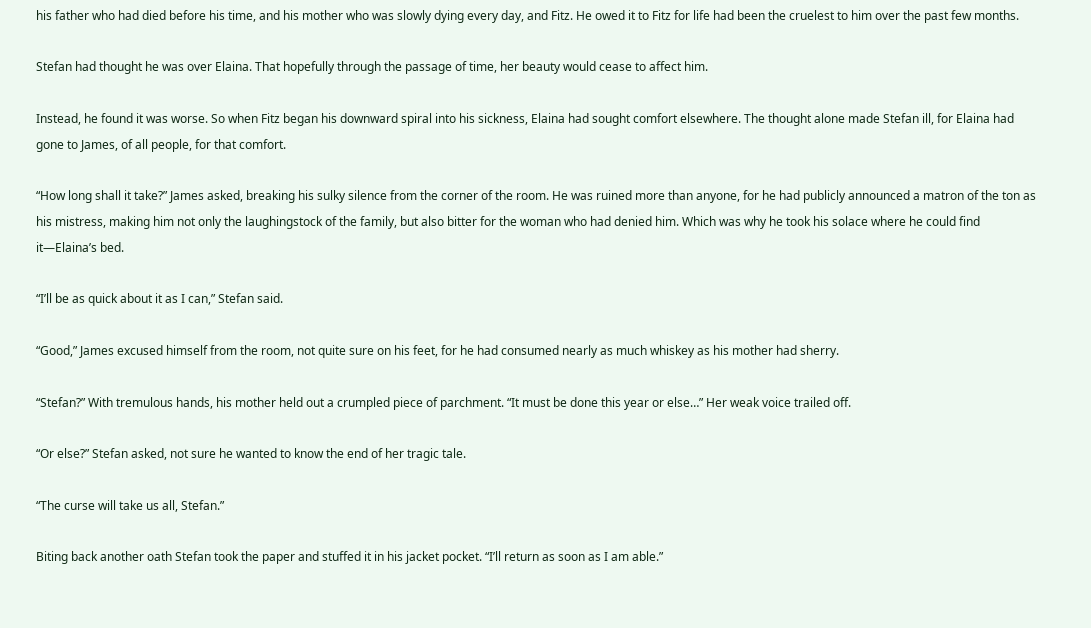his father who had died before his time, and his mother who was slowly dying every day, and Fitz. He owed it to Fitz for life had been the cruelest to him over the past few months.

Stefan had thought he was over Elaina. That hopefully through the passage of time, her beauty would cease to affect him.

Instead, he found it was worse. So when Fitz began his downward spiral into his sickness, Elaina had sought comfort elsewhere. The thought alone made Stefan ill, for Elaina had gone to James, of all people, for that comfort.

“How long shall it take?” James asked, breaking his sulky silence from the corner of the room. He was ruined more than anyone, for he had publicly announced a matron of the ton as his mistress, making him not only the laughingstock of the family, but also bitter for the woman who had denied him. Which was why he took his solace where he could find it—Elaina’s bed.

“I’ll be as quick about it as I can,” Stefan said.

“Good,” James excused himself from the room, not quite sure on his feet, for he had consumed nearly as much whiskey as his mother had sherry.

“Stefan?” With tremulous hands, his mother held out a crumpled piece of parchment. “It must be done this year or else…” Her weak voice trailed off.

“Or else?” Stefan asked, not sure he wanted to know the end of her tragic tale.

“The curse will take us all, Stefan.”

Biting back another oath Stefan took the paper and stuffed it in his jacket pocket. “I’ll return as soon as I am able.”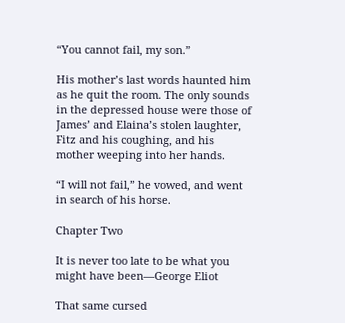“You cannot fail, my son.”

His mother’s last words haunted him as he quit the room. The only sounds in the depressed house were those of James’ and Elaina’s stolen laughter, Fitz and his coughing, and his mother weeping into her hands.

“I will not fail,” he vowed, and went in search of his horse.

Chapter Two

It is never too late to be what you might have been—George Eliot

That same cursed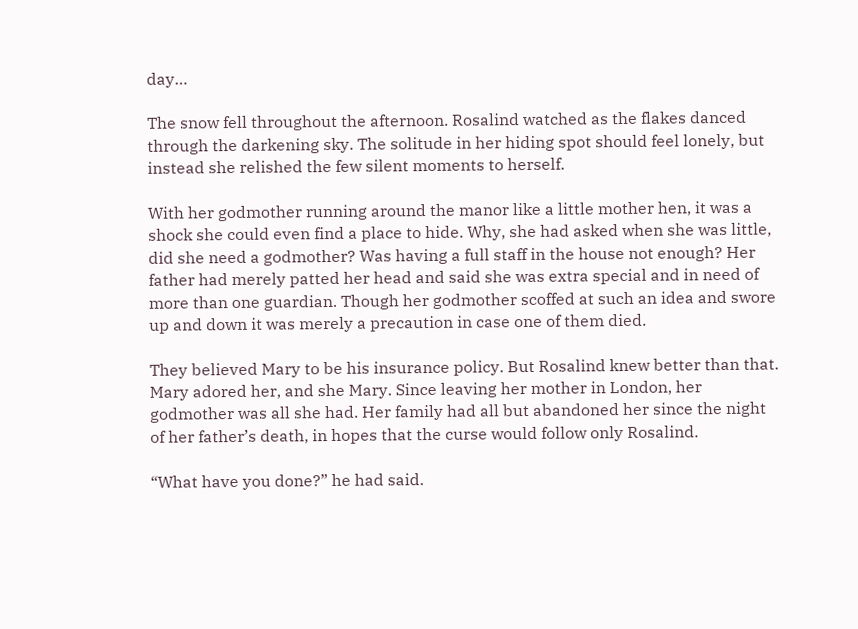day…

The snow fell throughout the afternoon. Rosalind watched as the flakes danced through the darkening sky. The solitude in her hiding spot should feel lonely, but instead she relished the few silent moments to herself.

With her godmother running around the manor like a little mother hen, it was a shock she could even find a place to hide. Why, she had asked when she was little, did she need a godmother? Was having a full staff in the house not enough? Her father had merely patted her head and said she was extra special and in need of more than one guardian. Though her godmother scoffed at such an idea and swore up and down it was merely a precaution in case one of them died.

They believed Mary to be his insurance policy. But Rosalind knew better than that. Mary adored her, and she Mary. Since leaving her mother in London, her godmother was all she had. Her family had all but abandoned her since the night of her father’s death, in hopes that the curse would follow only Rosalind.

“What have you done?” he had said.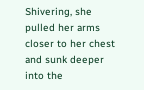Shivering, she pulled her arms closer to her chest and sunk deeper into the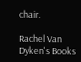chair.

Rachel Van Dyken's Books